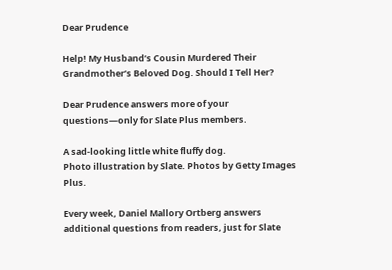Dear Prudence

Help! My Husband’s Cousin Murdered Their Grandmother’s Beloved Dog. Should I Tell Her?

Dear Prudence answers more of your questions—only for Slate Plus members.

A sad-looking little white fluffy dog.
Photo illustration by Slate. Photos by Getty Images Plus.

Every week, Daniel Mallory Ortberg answers additional questions from readers, just for Slate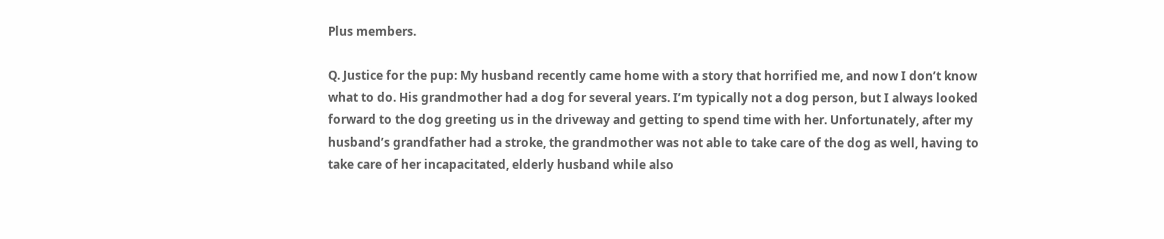Plus members.

Q. Justice for the pup: My husband recently came home with a story that horrified me, and now I don’t know what to do. His grandmother had a dog for several years. I’m typically not a dog person, but I always looked forward to the dog greeting us in the driveway and getting to spend time with her. Unfortunately, after my husband’s grandfather had a stroke, the grandmother was not able to take care of the dog as well, having to take care of her incapacitated, elderly husband while also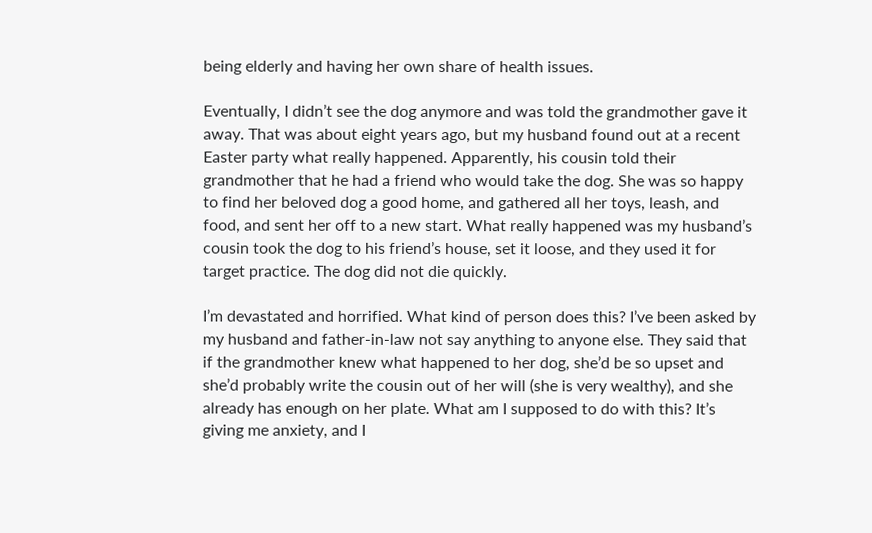being elderly and having her own share of health issues.

Eventually, I didn’t see the dog anymore and was told the grandmother gave it away. That was about eight years ago, but my husband found out at a recent Easter party what really happened. Apparently, his cousin told their grandmother that he had a friend who would take the dog. She was so happy to find her beloved dog a good home, and gathered all her toys, leash, and food, and sent her off to a new start. What really happened was my husband’s cousin took the dog to his friend’s house, set it loose, and they used it for target practice. The dog did not die quickly.

I’m devastated and horrified. What kind of person does this? I’ve been asked by my husband and father-in-law not say anything to anyone else. They said that if the grandmother knew what happened to her dog, she’d be so upset and she’d probably write the cousin out of her will (she is very wealthy), and she already has enough on her plate. What am I supposed to do with this? It’s giving me anxiety, and I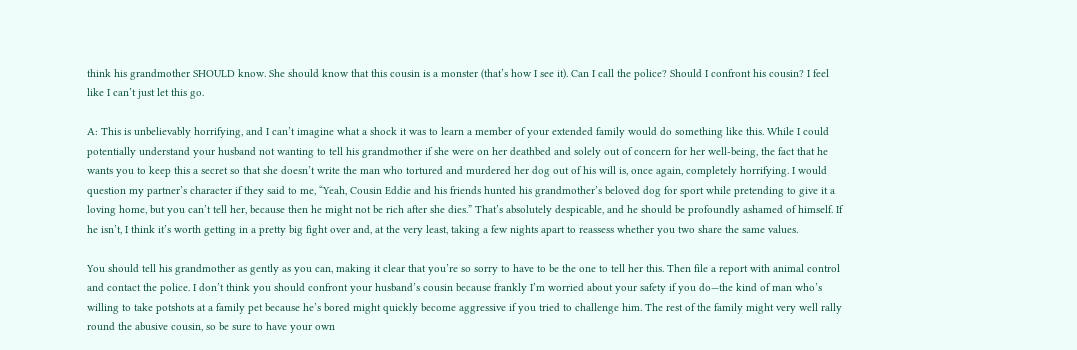think his grandmother SHOULD know. She should know that this cousin is a monster (that’s how I see it). Can I call the police? Should I confront his cousin? I feel like I can’t just let this go.

A: This is unbelievably horrifying, and I can’t imagine what a shock it was to learn a member of your extended family would do something like this. While I could potentially understand your husband not wanting to tell his grandmother if she were on her deathbed and solely out of concern for her well-being, the fact that he wants you to keep this a secret so that she doesn’t write the man who tortured and murdered her dog out of his will is, once again, completely horrifying. I would question my partner’s character if they said to me, “Yeah, Cousin Eddie and his friends hunted his grandmother’s beloved dog for sport while pretending to give it a loving home, but you can’t tell her, because then he might not be rich after she dies.” That’s absolutely despicable, and he should be profoundly ashamed of himself. If he isn’t, I think it’s worth getting in a pretty big fight over and, at the very least, taking a few nights apart to reassess whether you two share the same values.

You should tell his grandmother as gently as you can, making it clear that you’re so sorry to have to be the one to tell her this. Then file a report with animal control and contact the police. I don’t think you should confront your husband’s cousin because frankly I’m worried about your safety if you do—the kind of man who’s willing to take potshots at a family pet because he’s bored might quickly become aggressive if you tried to challenge him. The rest of the family might very well rally round the abusive cousin, so be sure to have your own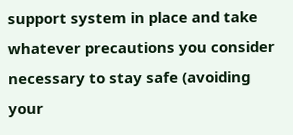support system in place and take whatever precautions you consider necessary to stay safe (avoiding your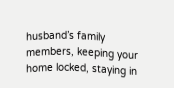husband’s family members, keeping your home locked, staying in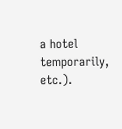a hotel temporarily, etc.).